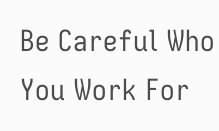Be Careful Who You Work For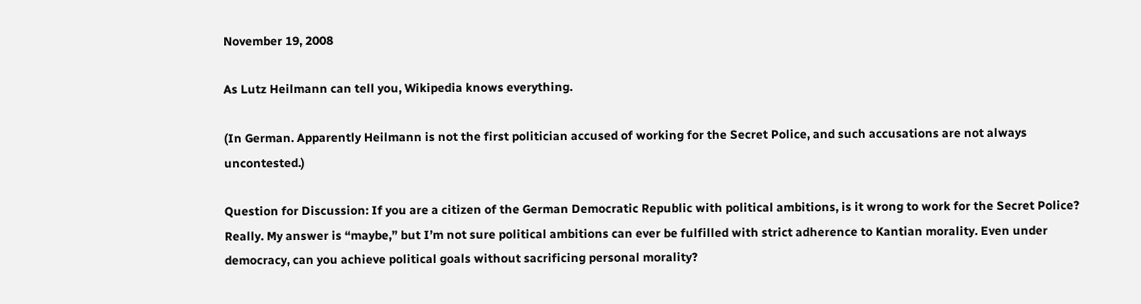November 19, 2008

As Lutz Heilmann can tell you, Wikipedia knows everything.

(In German. Apparently Heilmann is not the first politician accused of working for the Secret Police, and such accusations are not always uncontested.)

Question for Discussion: If you are a citizen of the German Democratic Republic with political ambitions, is it wrong to work for the Secret Police? Really. My answer is “maybe,” but I’m not sure political ambitions can ever be fulfilled with strict adherence to Kantian morality. Even under democracy, can you achieve political goals without sacrificing personal morality?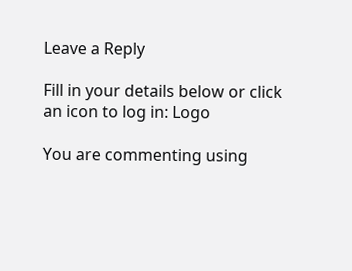Leave a Reply

Fill in your details below or click an icon to log in: Logo

You are commenting using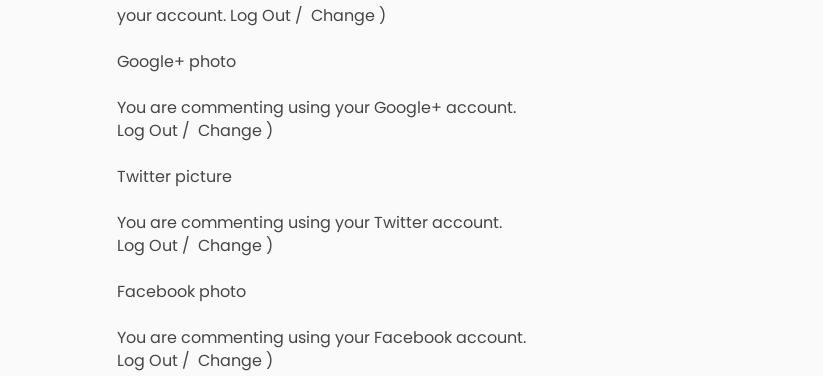your account. Log Out /  Change )

Google+ photo

You are commenting using your Google+ account. Log Out /  Change )

Twitter picture

You are commenting using your Twitter account. Log Out /  Change )

Facebook photo

You are commenting using your Facebook account. Log Out /  Change )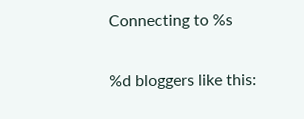Connecting to %s

%d bloggers like this: